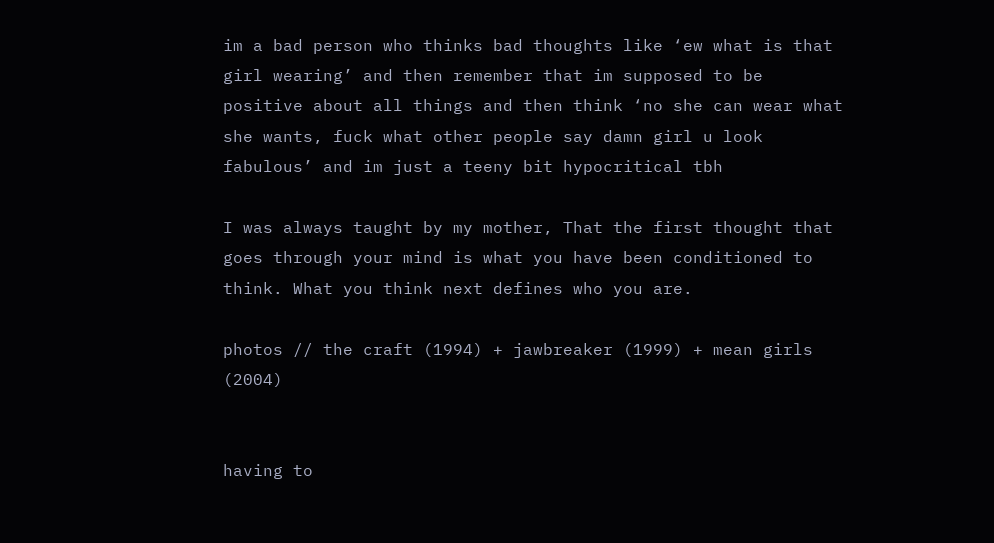im a bad person who thinks bad thoughts like ‘ew what is that girl wearing’ and then remember that im supposed to be positive about all things and then think ‘no she can wear what she wants, fuck what other people say damn girl u look fabulous’ and im just a teeny bit hypocritical tbh

I was always taught by my mother, That the first thought that goes through your mind is what you have been conditioned to think. What you think next defines who you are.

photos // the craft (1994) + jawbreaker (1999) + mean girls (2004)


having to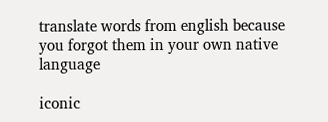translate words from english because you forgot them in your own native language

iconic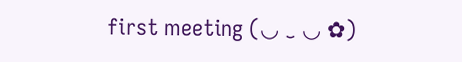first meeting (◡ ‿ ◡ ✿)